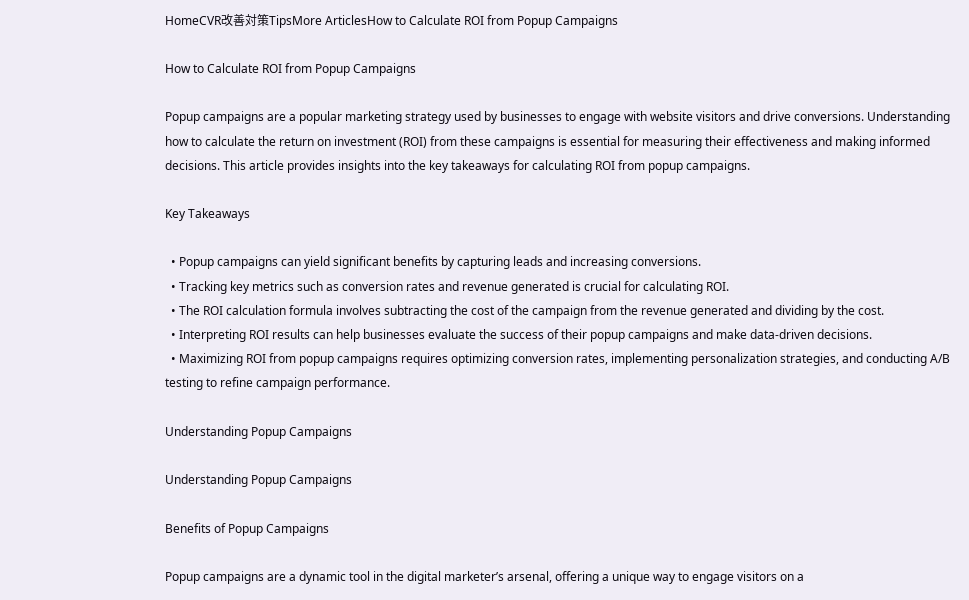HomeCVR改善対策TipsMore ArticlesHow to Calculate ROI from Popup Campaigns

How to Calculate ROI from Popup Campaigns

Popup campaigns are a popular marketing strategy used by businesses to engage with website visitors and drive conversions. Understanding how to calculate the return on investment (ROI) from these campaigns is essential for measuring their effectiveness and making informed decisions. This article provides insights into the key takeaways for calculating ROI from popup campaigns.

Key Takeaways

  • Popup campaigns can yield significant benefits by capturing leads and increasing conversions.
  • Tracking key metrics such as conversion rates and revenue generated is crucial for calculating ROI.
  • The ROI calculation formula involves subtracting the cost of the campaign from the revenue generated and dividing by the cost.
  • Interpreting ROI results can help businesses evaluate the success of their popup campaigns and make data-driven decisions.
  • Maximizing ROI from popup campaigns requires optimizing conversion rates, implementing personalization strategies, and conducting A/B testing to refine campaign performance.

Understanding Popup Campaigns

Understanding Popup Campaigns

Benefits of Popup Campaigns

Popup campaigns are a dynamic tool in the digital marketer’s arsenal, offering a unique way to engage visitors on a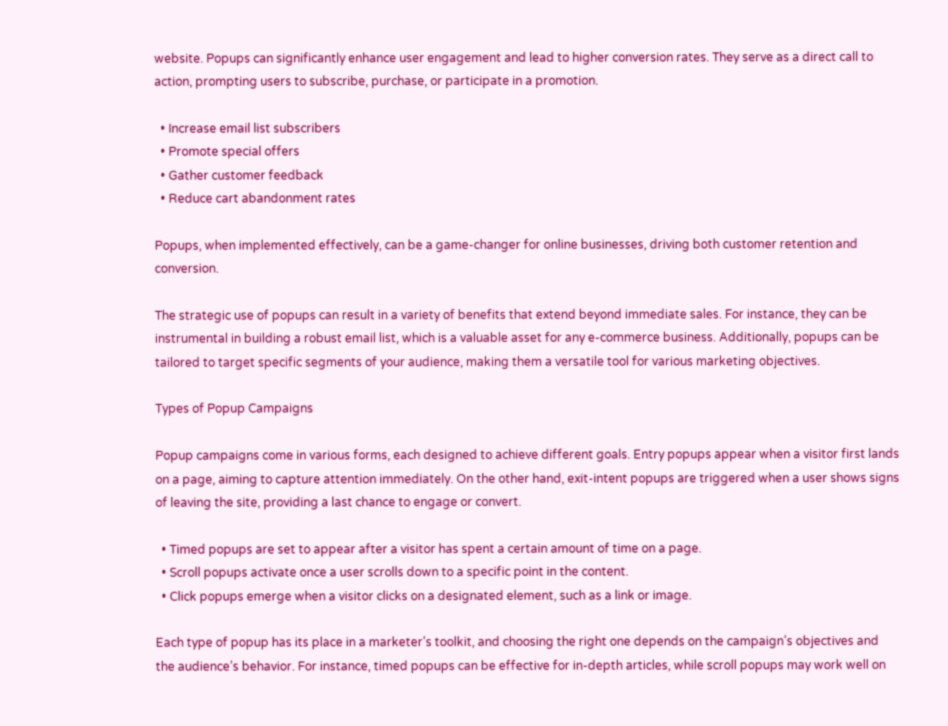website. Popups can significantly enhance user engagement and lead to higher conversion rates. They serve as a direct call to action, prompting users to subscribe, purchase, or participate in a promotion.

  • Increase email list subscribers
  • Promote special offers
  • Gather customer feedback
  • Reduce cart abandonment rates

Popups, when implemented effectively, can be a game-changer for online businesses, driving both customer retention and conversion.

The strategic use of popups can result in a variety of benefits that extend beyond immediate sales. For instance, they can be instrumental in building a robust email list, which is a valuable asset for any e-commerce business. Additionally, popups can be tailored to target specific segments of your audience, making them a versatile tool for various marketing objectives.

Types of Popup Campaigns

Popup campaigns come in various forms, each designed to achieve different goals. Entry popups appear when a visitor first lands on a page, aiming to capture attention immediately. On the other hand, exit-intent popups are triggered when a user shows signs of leaving the site, providing a last chance to engage or convert.

  • Timed popups are set to appear after a visitor has spent a certain amount of time on a page.
  • Scroll popups activate once a user scrolls down to a specific point in the content.
  • Click popups emerge when a visitor clicks on a designated element, such as a link or image.

Each type of popup has its place in a marketer’s toolkit, and choosing the right one depends on the campaign’s objectives and the audience’s behavior. For instance, timed popups can be effective for in-depth articles, while scroll popups may work well on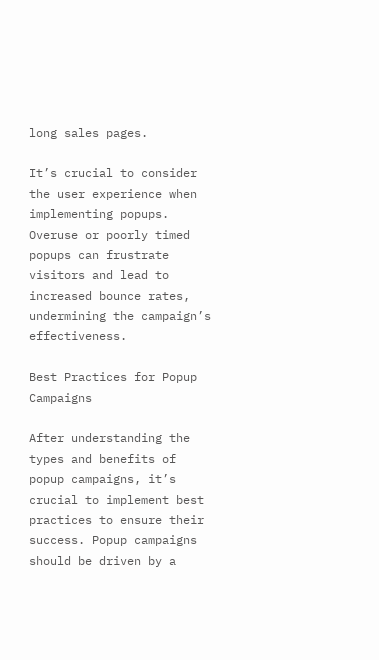long sales pages.

It’s crucial to consider the user experience when implementing popups. Overuse or poorly timed popups can frustrate visitors and lead to increased bounce rates, undermining the campaign’s effectiveness.

Best Practices for Popup Campaigns

After understanding the types and benefits of popup campaigns, it’s crucial to implement best practices to ensure their success. Popup campaigns should be driven by a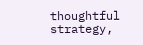thoughtful strategy,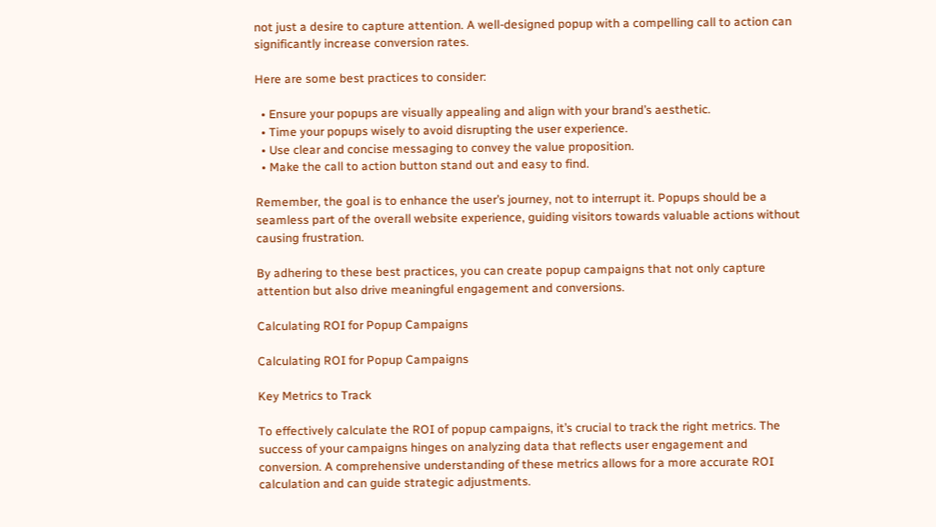not just a desire to capture attention. A well-designed popup with a compelling call to action can significantly increase conversion rates.

Here are some best practices to consider:

  • Ensure your popups are visually appealing and align with your brand’s aesthetic.
  • Time your popups wisely to avoid disrupting the user experience.
  • Use clear and concise messaging to convey the value proposition.
  • Make the call to action button stand out and easy to find.

Remember, the goal is to enhance the user’s journey, not to interrupt it. Popups should be a seamless part of the overall website experience, guiding visitors towards valuable actions without causing frustration.

By adhering to these best practices, you can create popup campaigns that not only capture attention but also drive meaningful engagement and conversions.

Calculating ROI for Popup Campaigns

Calculating ROI for Popup Campaigns

Key Metrics to Track

To effectively calculate the ROI of popup campaigns, it’s crucial to track the right metrics. The success of your campaigns hinges on analyzing data that reflects user engagement and conversion. A comprehensive understanding of these metrics allows for a more accurate ROI calculation and can guide strategic adjustments.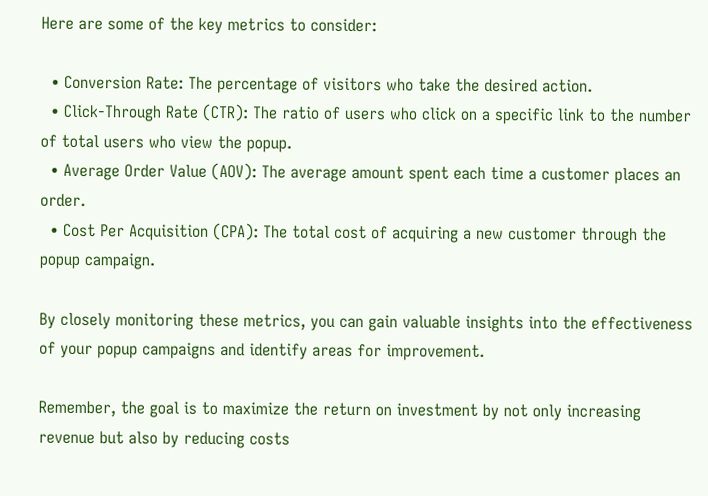Here are some of the key metrics to consider:

  • Conversion Rate: The percentage of visitors who take the desired action.
  • Click-Through Rate (CTR): The ratio of users who click on a specific link to the number of total users who view the popup.
  • Average Order Value (AOV): The average amount spent each time a customer places an order.
  • Cost Per Acquisition (CPA): The total cost of acquiring a new customer through the popup campaign.

By closely monitoring these metrics, you can gain valuable insights into the effectiveness of your popup campaigns and identify areas for improvement.

Remember, the goal is to maximize the return on investment by not only increasing revenue but also by reducing costs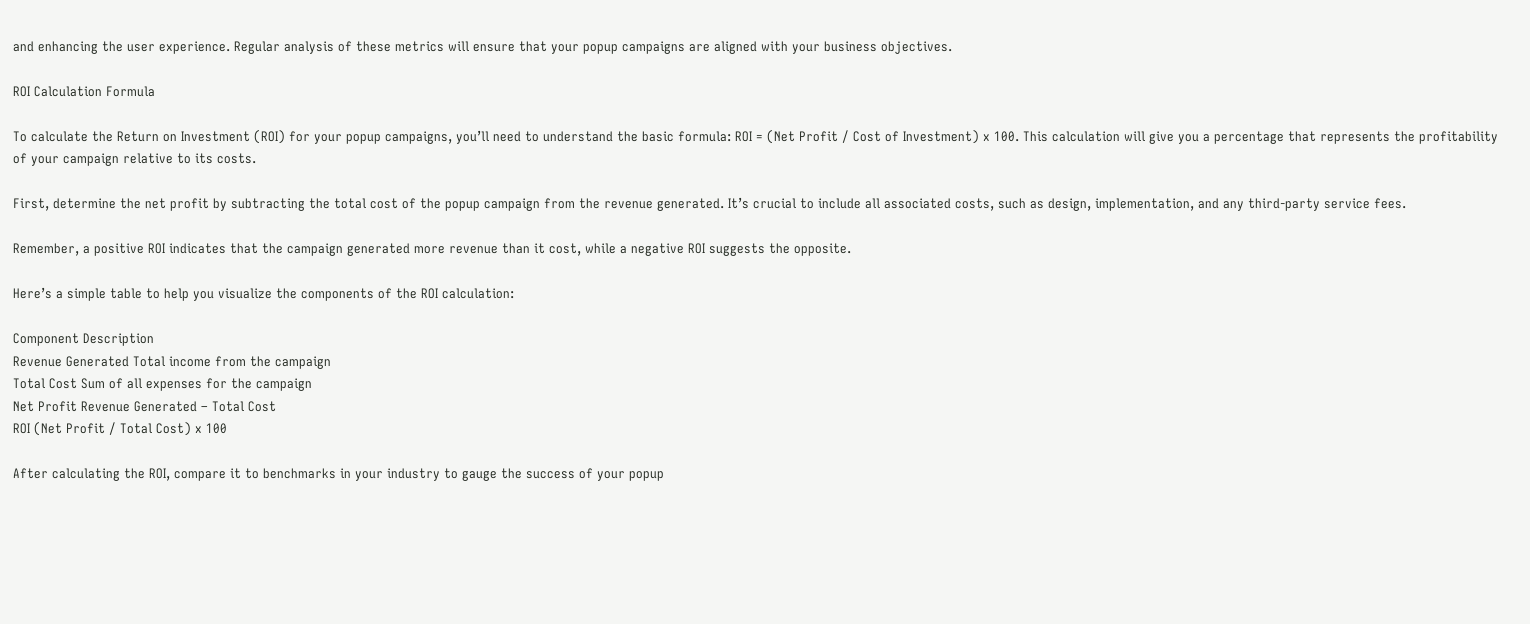and enhancing the user experience. Regular analysis of these metrics will ensure that your popup campaigns are aligned with your business objectives.

ROI Calculation Formula

To calculate the Return on Investment (ROI) for your popup campaigns, you’ll need to understand the basic formula: ROI = (Net Profit / Cost of Investment) x 100. This calculation will give you a percentage that represents the profitability of your campaign relative to its costs.

First, determine the net profit by subtracting the total cost of the popup campaign from the revenue generated. It’s crucial to include all associated costs, such as design, implementation, and any third-party service fees.

Remember, a positive ROI indicates that the campaign generated more revenue than it cost, while a negative ROI suggests the opposite.

Here’s a simple table to help you visualize the components of the ROI calculation:

Component Description
Revenue Generated Total income from the campaign
Total Cost Sum of all expenses for the campaign
Net Profit Revenue Generated – Total Cost
ROI (Net Profit / Total Cost) x 100

After calculating the ROI, compare it to benchmarks in your industry to gauge the success of your popup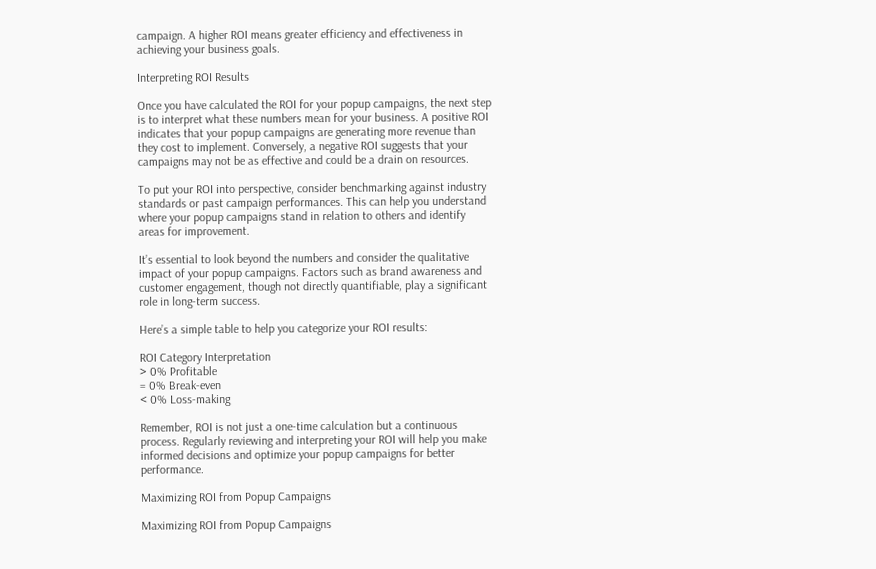campaign. A higher ROI means greater efficiency and effectiveness in achieving your business goals.

Interpreting ROI Results

Once you have calculated the ROI for your popup campaigns, the next step is to interpret what these numbers mean for your business. A positive ROI indicates that your popup campaigns are generating more revenue than they cost to implement. Conversely, a negative ROI suggests that your campaigns may not be as effective and could be a drain on resources.

To put your ROI into perspective, consider benchmarking against industry standards or past campaign performances. This can help you understand where your popup campaigns stand in relation to others and identify areas for improvement.

It’s essential to look beyond the numbers and consider the qualitative impact of your popup campaigns. Factors such as brand awareness and customer engagement, though not directly quantifiable, play a significant role in long-term success.

Here’s a simple table to help you categorize your ROI results:

ROI Category Interpretation
> 0% Profitable
= 0% Break-even
< 0% Loss-making

Remember, ROI is not just a one-time calculation but a continuous process. Regularly reviewing and interpreting your ROI will help you make informed decisions and optimize your popup campaigns for better performance.

Maximizing ROI from Popup Campaigns

Maximizing ROI from Popup Campaigns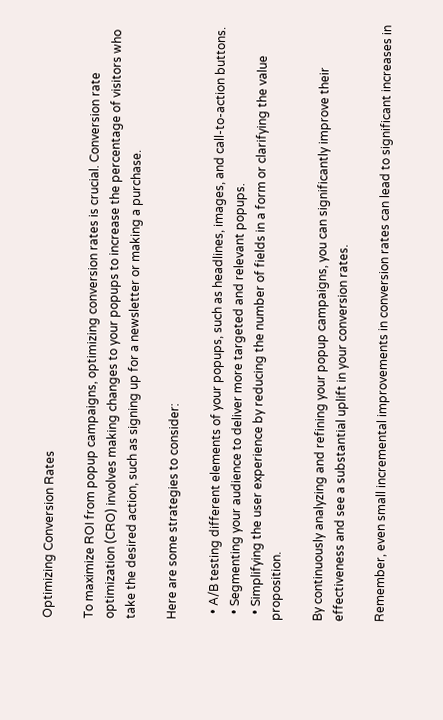Optimizing Conversion Rates

To maximize ROI from popup campaigns, optimizing conversion rates is crucial. Conversion rate optimization (CRO) involves making changes to your popups to increase the percentage of visitors who take the desired action, such as signing up for a newsletter or making a purchase.

Here are some strategies to consider:

  • A/B testing different elements of your popups, such as headlines, images, and call-to-action buttons.
  • Segmenting your audience to deliver more targeted and relevant popups.
  • Simplifying the user experience by reducing the number of fields in a form or clarifying the value proposition.

By continuously analyzing and refining your popup campaigns, you can significantly improve their effectiveness and see a substantial uplift in your conversion rates.

Remember, even small incremental improvements in conversion rates can lead to significant increases in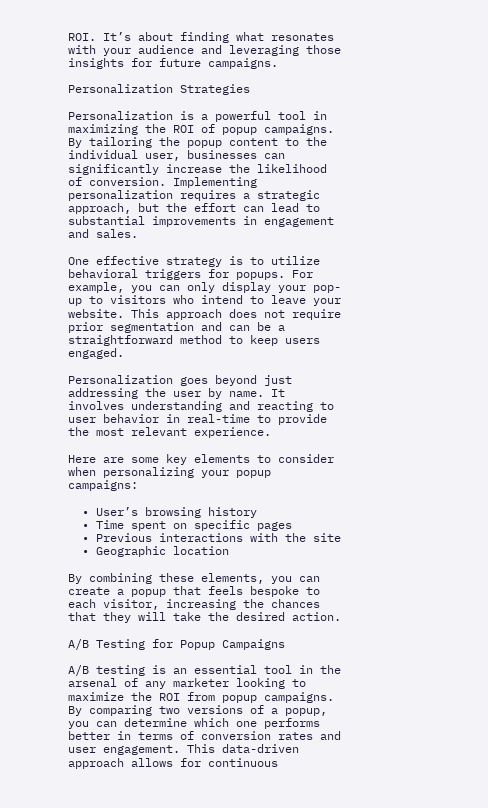ROI. It’s about finding what resonates with your audience and leveraging those insights for future campaigns.

Personalization Strategies

Personalization is a powerful tool in maximizing the ROI of popup campaigns. By tailoring the popup content to the individual user, businesses can significantly increase the likelihood of conversion. Implementing personalization requires a strategic approach, but the effort can lead to substantial improvements in engagement and sales.

One effective strategy is to utilize behavioral triggers for popups. For example, you can only display your pop-up to visitors who intend to leave your website. This approach does not require prior segmentation and can be a straightforward method to keep users engaged.

Personalization goes beyond just addressing the user by name. It involves understanding and reacting to user behavior in real-time to provide the most relevant experience.

Here are some key elements to consider when personalizing your popup campaigns:

  • User’s browsing history
  • Time spent on specific pages
  • Previous interactions with the site
  • Geographic location

By combining these elements, you can create a popup that feels bespoke to each visitor, increasing the chances that they will take the desired action.

A/B Testing for Popup Campaigns

A/B testing is an essential tool in the arsenal of any marketer looking to maximize the ROI from popup campaigns. By comparing two versions of a popup, you can determine which one performs better in terms of conversion rates and user engagement. This data-driven approach allows for continuous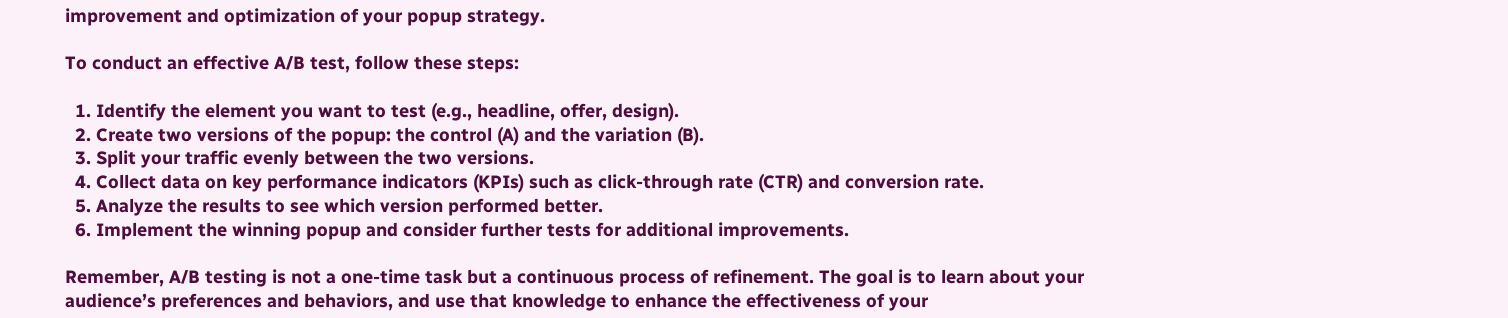improvement and optimization of your popup strategy.

To conduct an effective A/B test, follow these steps:

  1. Identify the element you want to test (e.g., headline, offer, design).
  2. Create two versions of the popup: the control (A) and the variation (B).
  3. Split your traffic evenly between the two versions.
  4. Collect data on key performance indicators (KPIs) such as click-through rate (CTR) and conversion rate.
  5. Analyze the results to see which version performed better.
  6. Implement the winning popup and consider further tests for additional improvements.

Remember, A/B testing is not a one-time task but a continuous process of refinement. The goal is to learn about your audience’s preferences and behaviors, and use that knowledge to enhance the effectiveness of your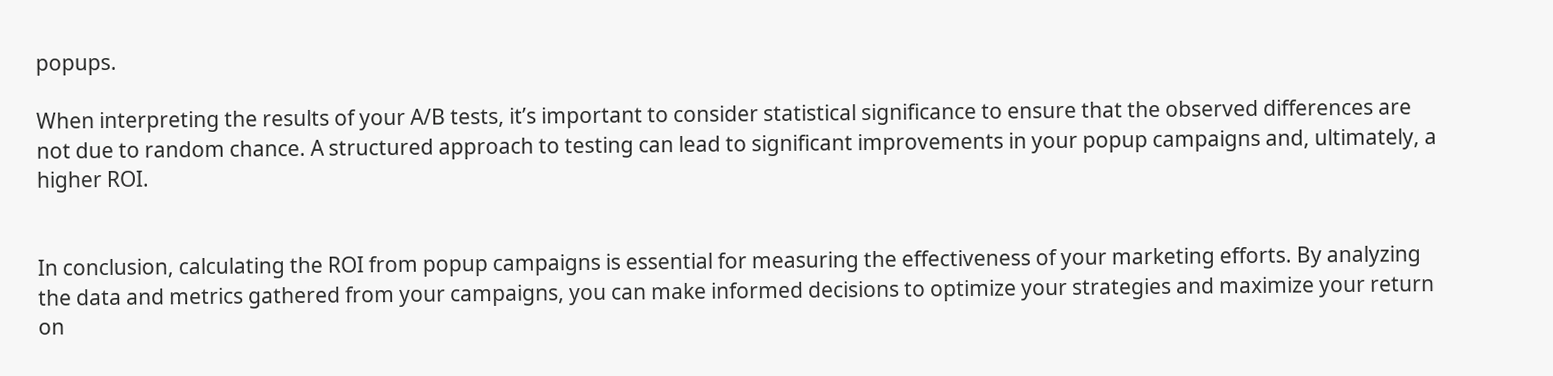popups.

When interpreting the results of your A/B tests, it’s important to consider statistical significance to ensure that the observed differences are not due to random chance. A structured approach to testing can lead to significant improvements in your popup campaigns and, ultimately, a higher ROI.


In conclusion, calculating the ROI from popup campaigns is essential for measuring the effectiveness of your marketing efforts. By analyzing the data and metrics gathered from your campaigns, you can make informed decisions to optimize your strategies and maximize your return on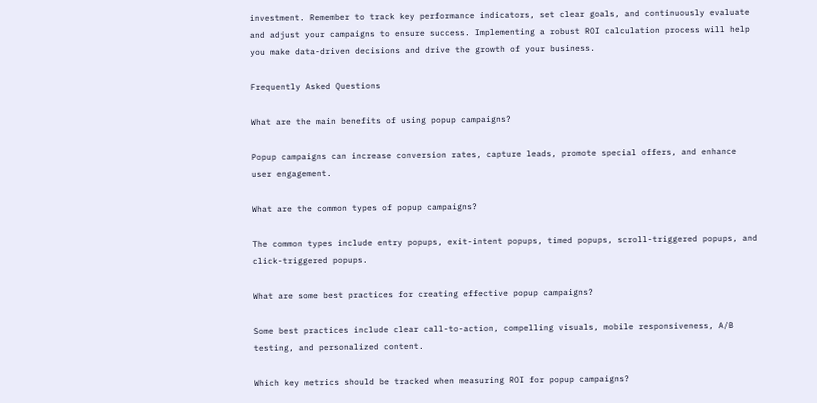investment. Remember to track key performance indicators, set clear goals, and continuously evaluate and adjust your campaigns to ensure success. Implementing a robust ROI calculation process will help you make data-driven decisions and drive the growth of your business.

Frequently Asked Questions

What are the main benefits of using popup campaigns?

Popup campaigns can increase conversion rates, capture leads, promote special offers, and enhance user engagement.

What are the common types of popup campaigns?

The common types include entry popups, exit-intent popups, timed popups, scroll-triggered popups, and click-triggered popups.

What are some best practices for creating effective popup campaigns?

Some best practices include clear call-to-action, compelling visuals, mobile responsiveness, A/B testing, and personalized content.

Which key metrics should be tracked when measuring ROI for popup campaigns?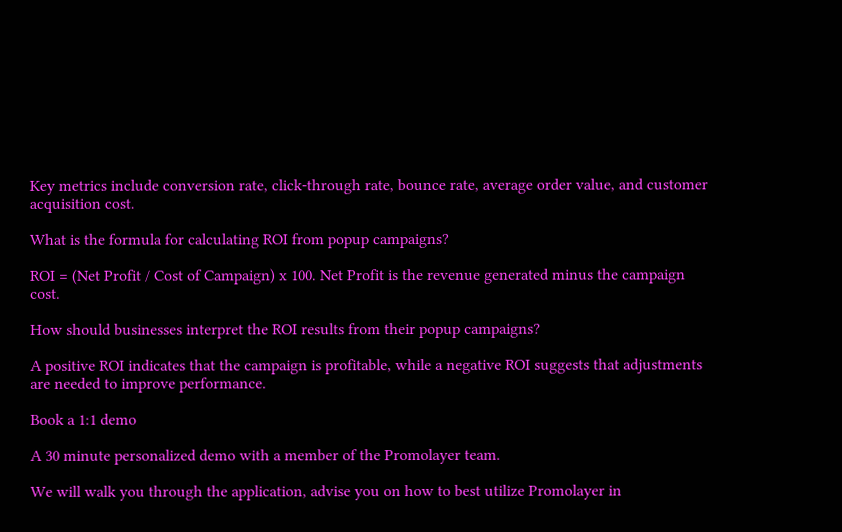Key metrics include conversion rate, click-through rate, bounce rate, average order value, and customer acquisition cost.

What is the formula for calculating ROI from popup campaigns?

ROI = (Net Profit / Cost of Campaign) x 100. Net Profit is the revenue generated minus the campaign cost.

How should businesses interpret the ROI results from their popup campaigns?

A positive ROI indicates that the campaign is profitable, while a negative ROI suggests that adjustments are needed to improve performance.

Book a 1:1 demo

A 30 minute personalized demo with a member of the Promolayer team.

We will walk you through the application, advise you on how to best utilize Promolayer in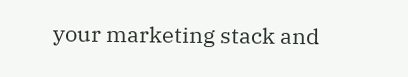your marketing stack and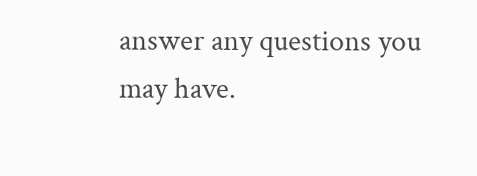answer any questions you may have.